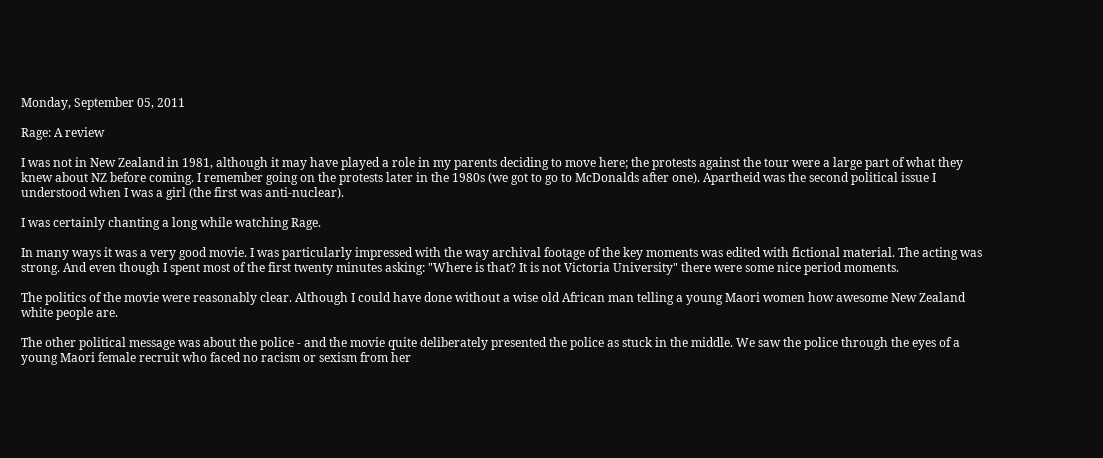Monday, September 05, 2011

Rage: A review

I was not in New Zealand in 1981, although it may have played a role in my parents deciding to move here; the protests against the tour were a large part of what they knew about NZ before coming. I remember going on the protests later in the 1980s (we got to go to McDonalds after one). Apartheid was the second political issue I understood when I was a girl (the first was anti-nuclear).

I was certainly chanting a long while watching Rage.

In many ways it was a very good movie. I was particularly impressed with the way archival footage of the key moments was edited with fictional material. The acting was strong. And even though I spent most of the first twenty minutes asking: "Where is that? It is not Victoria University" there were some nice period moments.

The politics of the movie were reasonably clear. Although I could have done without a wise old African man telling a young Maori women how awesome New Zealand white people are.

The other political message was about the police - and the movie quite deliberately presented the police as stuck in the middle. We saw the police through the eyes of a young Maori female recruit who faced no racism or sexism from her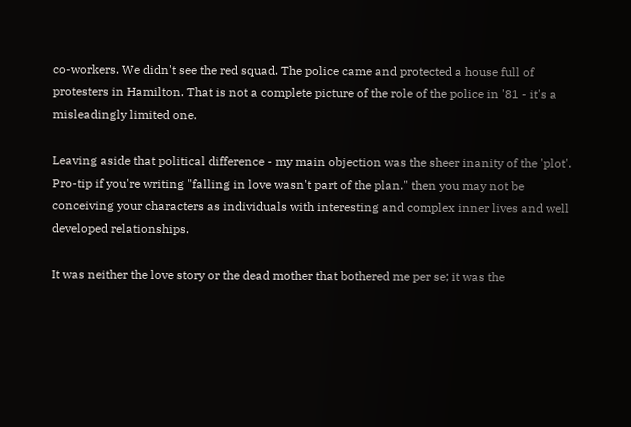co-workers. We didn't see the red squad. The police came and protected a house full of protesters in Hamilton. That is not a complete picture of the role of the police in '81 - it's a misleadingly limited one.

Leaving aside that political difference - my main objection was the sheer inanity of the 'plot'. Pro-tip if you're writing "falling in love wasn't part of the plan." then you may not be conceiving your characters as individuals with interesting and complex inner lives and well developed relationships.

It was neither the love story or the dead mother that bothered me per se; it was the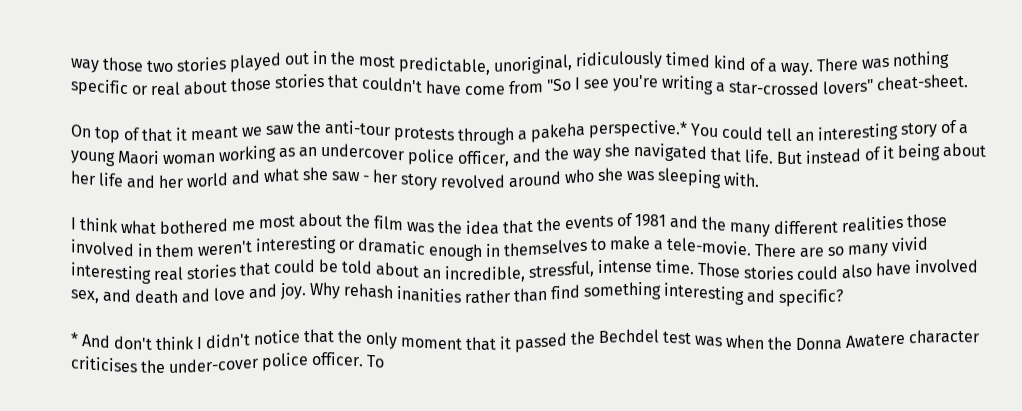way those two stories played out in the most predictable, unoriginal, ridiculously timed kind of a way. There was nothing specific or real about those stories that couldn't have come from "So I see you're writing a star-crossed lovers" cheat-sheet.

On top of that it meant we saw the anti-tour protests through a pakeha perspective.* You could tell an interesting story of a young Maori woman working as an undercover police officer, and the way she navigated that life. But instead of it being about her life and her world and what she saw - her story revolved around who she was sleeping with.

I think what bothered me most about the film was the idea that the events of 1981 and the many different realities those involved in them weren't interesting or dramatic enough in themselves to make a tele-movie. There are so many vivid interesting real stories that could be told about an incredible, stressful, intense time. Those stories could also have involved sex, and death and love and joy. Why rehash inanities rather than find something interesting and specific?

* And don't think I didn't notice that the only moment that it passed the Bechdel test was when the Donna Awatere character criticises the under-cover police officer. To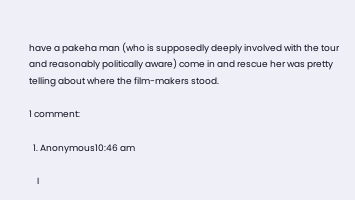have a pakeha man (who is supposedly deeply involved with the tour and reasonably politically aware) come in and rescue her was pretty telling about where the film-makers stood.

1 comment:

  1. Anonymous10:46 am

    I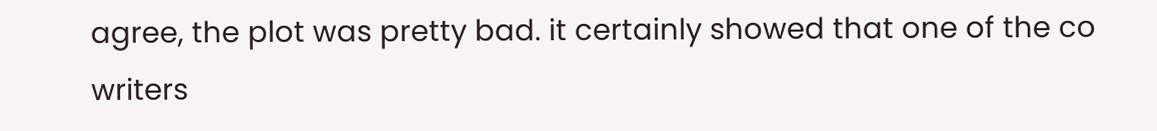agree, the plot was pretty bad. it certainly showed that one of the co writers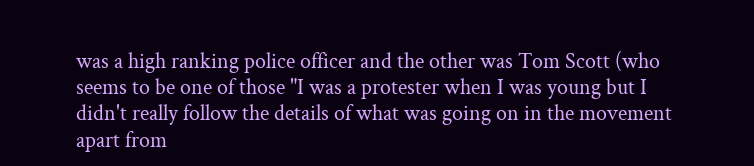was a high ranking police officer and the other was Tom Scott (who seems to be one of those "I was a protester when I was young but I didn't really follow the details of what was going on in the movement apart from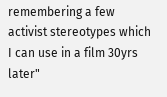remembering a few activist stereotypes which I can use in a film 30yrs later"